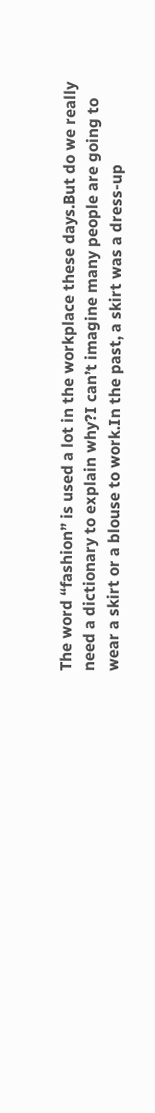The word “fashion” is used a lot in the workplace these days.But do we really need a dictionary to explain why?I can’t imagine many people are going to wear a skirt or a blouse to work.In the past, a skirt was a dress-up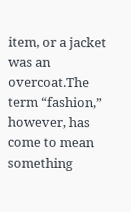item, or a jacket was an overcoat.The term “fashion,” however, has come to mean something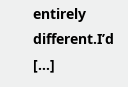entirely different.I’d […]